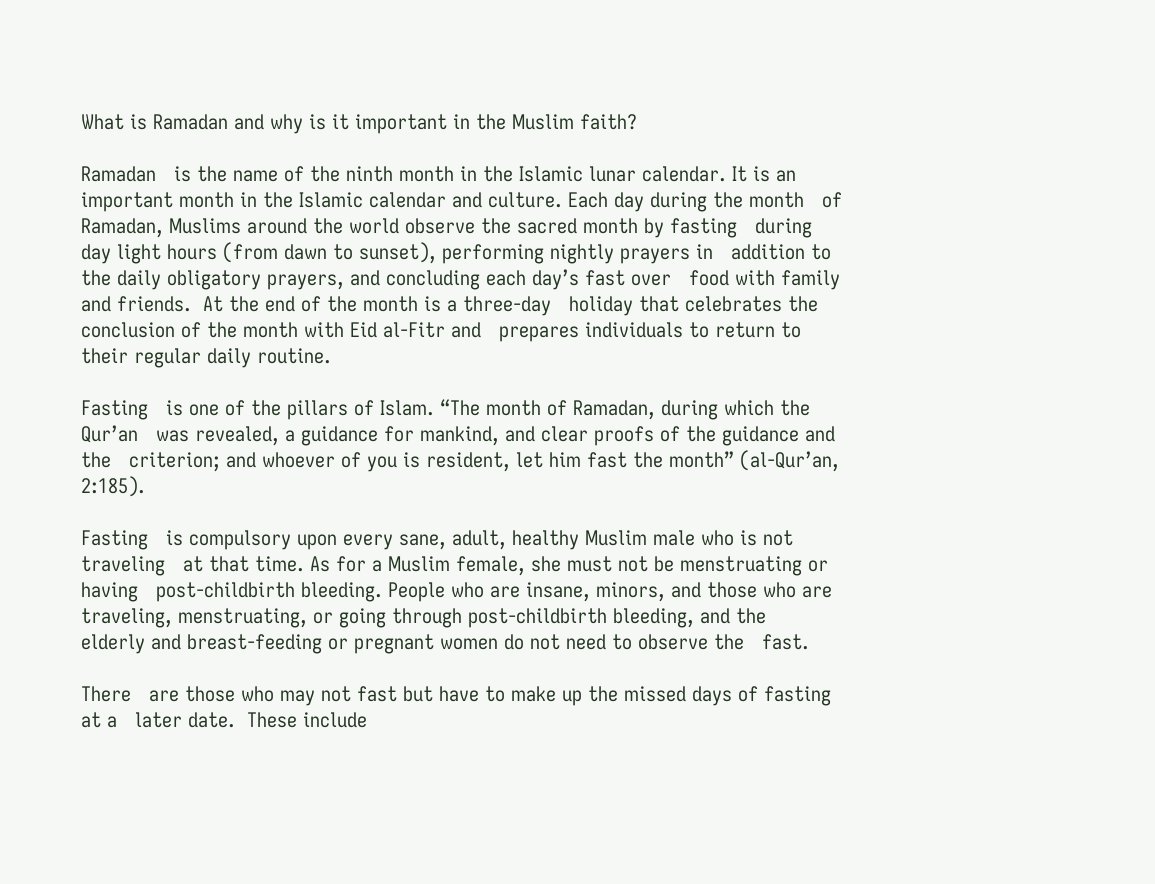What is Ramadan and why is it important in the Muslim faith?

Ramadan   is the name of the ninth month in the Islamic lunar calendar. It is an   important month in the Islamic calendar and culture. Each day during the month   of Ramadan, Muslims around the world observe the sacred month by fasting   during day light hours (from dawn to sunset), performing nightly prayers in   addition to the daily obligatory prayers, and concluding each day’s fast over   food with family and friends.  At the end of the month is a three-day   holiday that celebrates the conclusion of the month with Eid al-Fitr and   prepares individuals to return to their regular daily routine.

Fasting   is one of the pillars of Islam. “The month of Ramadan, during which the Qur’an   was revealed, a guidance for mankind, and clear proofs of the guidance and the   criterion; and whoever of you is resident, let him fast the month” (al-Qur’an,   2:185).

Fasting   is compulsory upon every sane, adult, healthy Muslim male who is not traveling   at that time. As for a Muslim female, she must not be menstruating or having   post-childbirth bleeding. People who are insane, minors, and those who are   traveling, menstruating, or going through post-childbirth bleeding, and the   elderly and breast-feeding or pregnant women do not need to observe the   fast.

There   are those who may not fast but have to make up the missed days of fasting at a   later date.  These include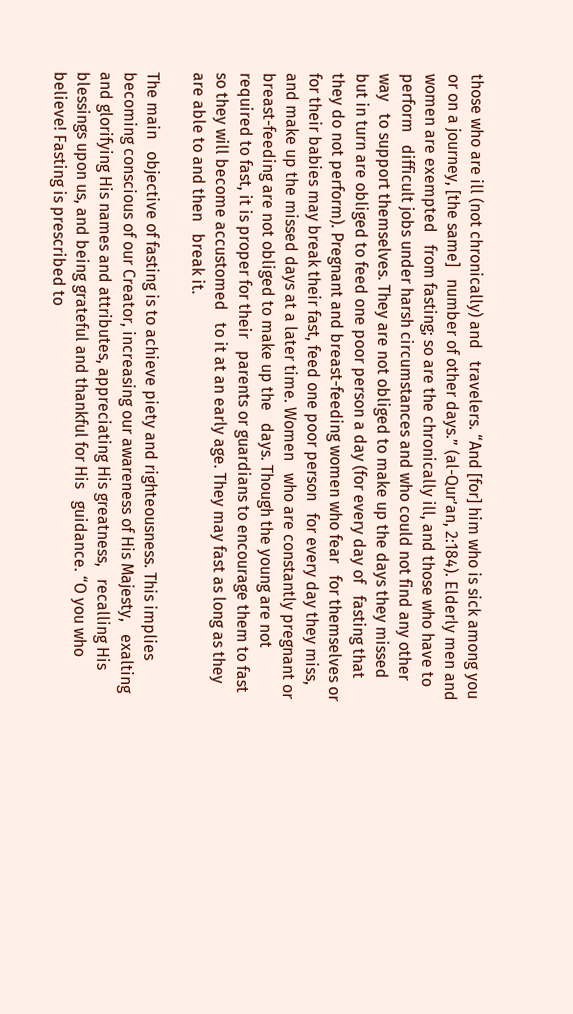those who are ill (not chronically) and   travelers. “And [for] him who is sick among you or on a journey, [the same]   number of other days.” (al-Qur’an, 2:184). Elderly men and women are exempted   from fasting; so are the chronically ill, and those who have to perform   difficult jobs under harsh circumstances and who could not find any other way   to support themselves. They are not obliged to make up the days they missed   but in turn are obliged to feed one poor person a day (for every day of   fasting that they do not perform). Pregnant and breast-feeding women who fear   for themselves or for their babies may break their fast, feed one poor person   for every day they miss, and make up the missed days at a later time. Women   who are constantly pregnant or breast-feeding are not obliged to make up the   days. Though the young are not required to fast, it is proper for their   parents or guardians to encourage them to fast so they will become accustomed   to it at an early age. They may fast as long as they are able to and then   break it.

The main   objective of fasting is to achieve piety and righteousness. This implies   becoming conscious of our Creator, increasing our awareness of His Majesty,   exalting and glorifying His names and attributes, appreciating His greatness,   recalling His blessings upon us, and being grateful and thankful for His   guidance. “O you who believe! Fasting is prescribed to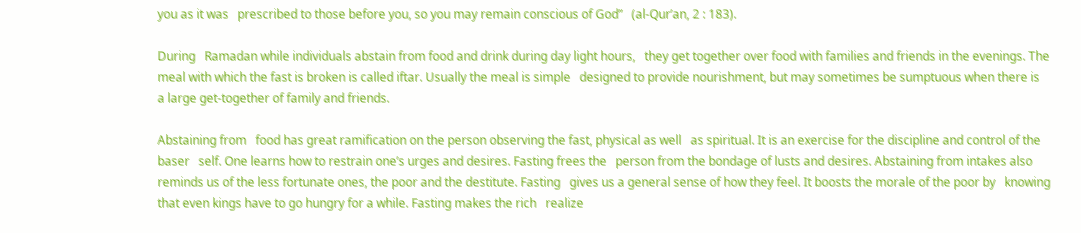you as it was   prescribed to those before you, so you may remain conscious of God”   (al-Qur’an, 2 : 183).

During   Ramadan while individuals abstain from food and drink during day light hours,   they get together over food with families and friends in the evenings. The   meal with which the fast is broken is called iftar. Usually the meal is simple   designed to provide nourishment, but may sometimes be sumptuous when there is   a large get-together of family and friends.

Abstaining from   food has great ramification on the person observing the fast, physical as well   as spiritual. It is an exercise for the discipline and control of the baser   self. One learns how to restrain one’s urges and desires. Fasting frees the   person from the bondage of lusts and desires. Abstaining from intakes also   reminds us of the less fortunate ones, the poor and the destitute. Fasting   gives us a general sense of how they feel. It boosts the morale of the poor by   knowing that even kings have to go hungry for a while. Fasting makes the rich   realize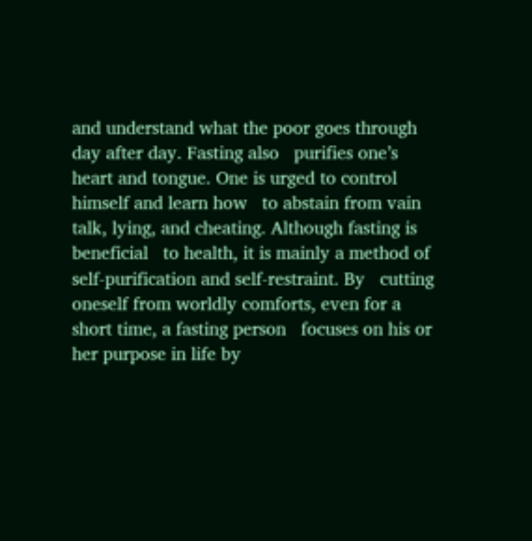and understand what the poor goes through day after day. Fasting also   purifies one’s heart and tongue. One is urged to control himself and learn how   to abstain from vain talk, lying, and cheating. Although fasting is beneficial   to health, it is mainly a method of self-purification and self-restraint. By   cutting oneself from worldly comforts, even for a short time, a fasting person   focuses on his or her purpose in life by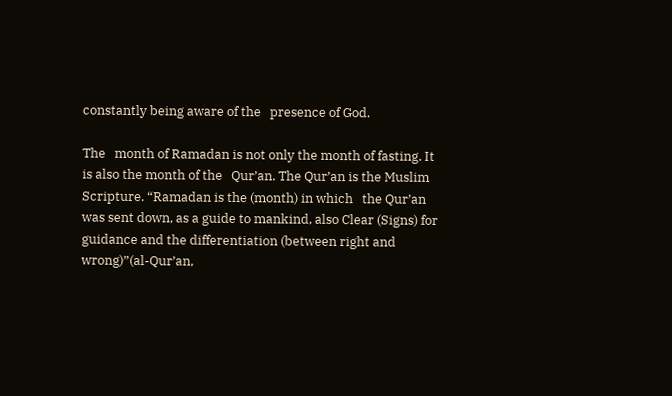constantly being aware of the   presence of God.

The   month of Ramadan is not only the month of fasting. It is also the month of the   Qur’an. The Qur’an is the Muslim Scripture. “Ramadan is the (month) in which   the Qur’an was sent down, as a guide to mankind, also Clear (Signs) for   guidance and the differentiation (between right and wrong)”(al-Qur’an,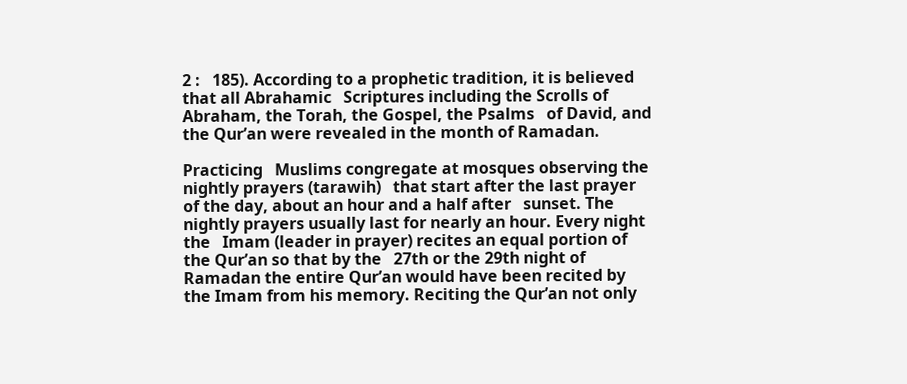2 :   185). According to a prophetic tradition, it is believed that all Abrahamic   Scriptures including the Scrolls of Abraham, the Torah, the Gospel, the Psalms   of David, and the Qur’an were revealed in the month of Ramadan.

Practicing   Muslims congregate at mosques observing the nightly prayers (tarawih)   that start after the last prayer of the day, about an hour and a half after   sunset. The nightly prayers usually last for nearly an hour. Every night the   Imam (leader in prayer) recites an equal portion of the Qur’an so that by the   27th or the 29th night of Ramadan the entire Qur’an would have been recited by   the Imam from his memory. Reciting the Qur’an not only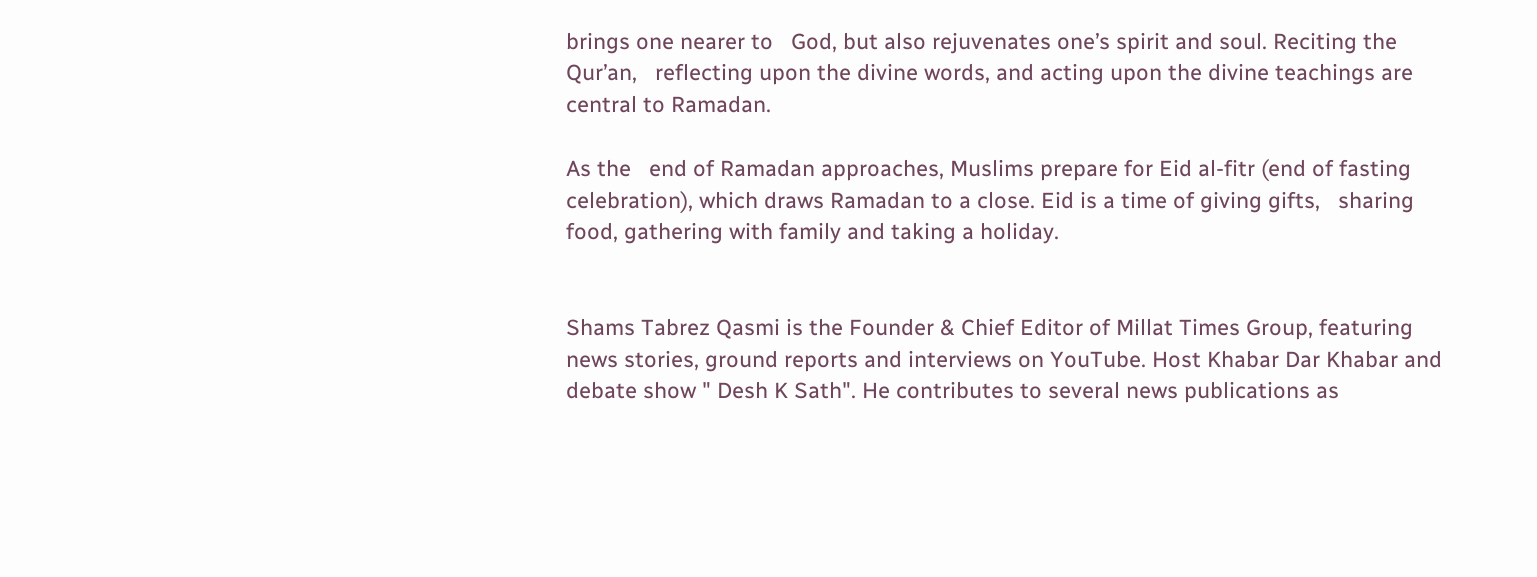brings one nearer to   God, but also rejuvenates one’s spirit and soul. Reciting the Qur’an,   reflecting upon the divine words, and acting upon the divine teachings are   central to Ramadan.

As the   end of Ramadan approaches, Muslims prepare for Eid al-fitr (end of fasting   celebration), which draws Ramadan to a close. Eid is a time of giving gifts,   sharing food, gathering with family and taking a holiday.


Shams Tabrez Qasmi is the Founder & Chief Editor of Millat Times Group, featuring news stories, ground reports and interviews on YouTube. Host Khabar Dar Khabar and debate show " Desh K Sath". He contributes to several news publications as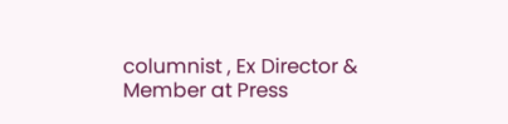columnist , Ex Director & Member at Press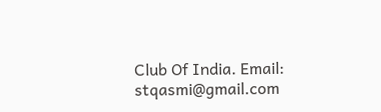Club Of India. Email: stqasmi@gmail.com